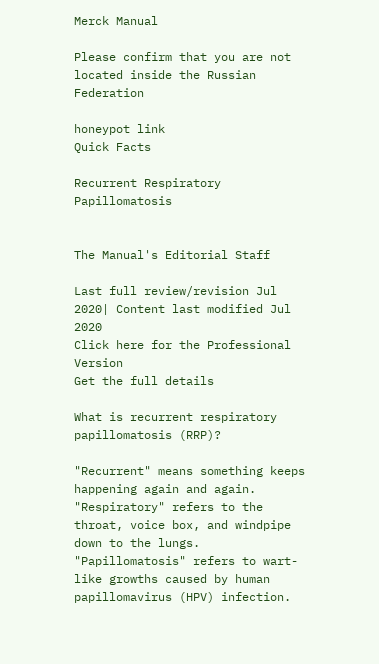Merck Manual

Please confirm that you are not located inside the Russian Federation

honeypot link
Quick Facts

Recurrent Respiratory Papillomatosis


The Manual's Editorial Staff

Last full review/revision Jul 2020| Content last modified Jul 2020
Click here for the Professional Version
Get the full details

What is recurrent respiratory papillomatosis (RRP)?

"Recurrent" means something keeps happening again and again. "Respiratory" refers to the throat, voice box, and windpipe down to the lungs. "Papillomatosis" refers to wart-like growths caused by human papillomavirus (HPV) infection.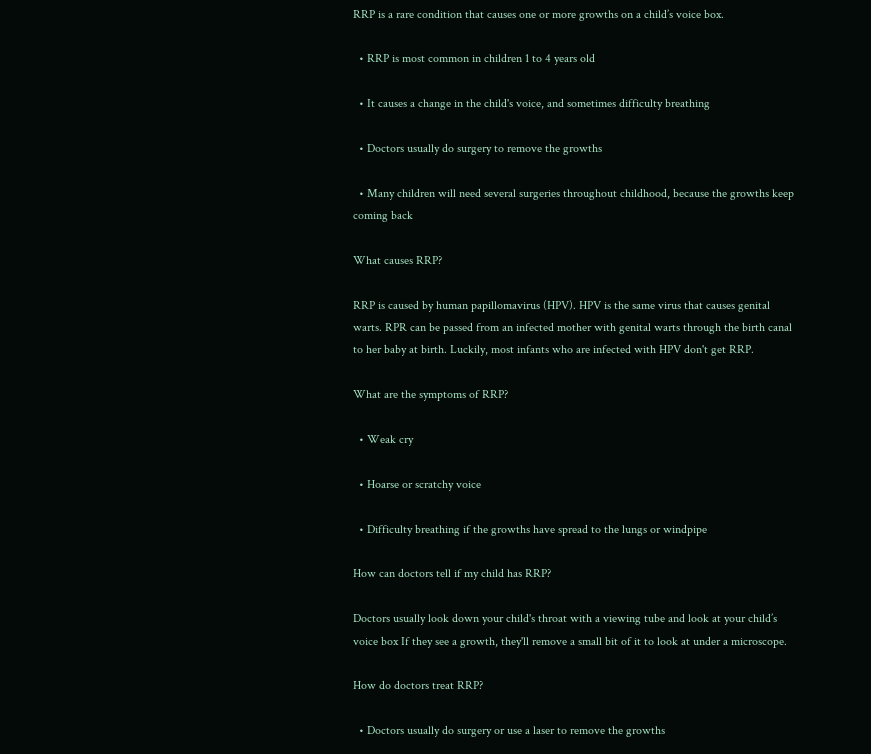RRP is a rare condition that causes one or more growths on a child’s voice box.

  • RRP is most common in children 1 to 4 years old

  • It causes a change in the child's voice, and sometimes difficulty breathing

  • Doctors usually do surgery to remove the growths

  • Many children will need several surgeries throughout childhood, because the growths keep coming back

What causes RRP?

RRP is caused by human papillomavirus (HPV). HPV is the same virus that causes genital warts. RPR can be passed from an infected mother with genital warts through the birth canal to her baby at birth. Luckily, most infants who are infected with HPV don't get RRP.

What are the symptoms of RRP?

  • Weak cry

  • Hoarse or scratchy voice

  • Difficulty breathing if the growths have spread to the lungs or windpipe

How can doctors tell if my child has RRP?

Doctors usually look down your child's throat with a viewing tube and look at your child’s voice box If they see a growth, they'll remove a small bit of it to look at under a microscope.

How do doctors treat RRP?

  • Doctors usually do surgery or use a laser to remove the growths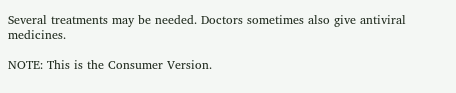Several treatments may be needed. Doctors sometimes also give antiviral medicines.

NOTE: This is the Consumer Version.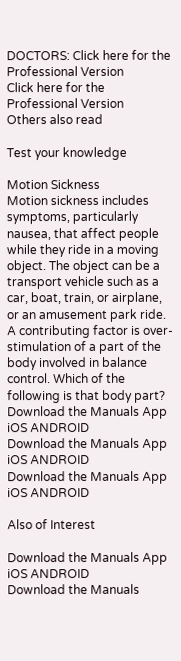DOCTORS: Click here for the Professional Version
Click here for the Professional Version
Others also read

Test your knowledge

Motion Sickness
Motion sickness includes symptoms, particularly nausea, that affect people while they ride in a moving object. The object can be a transport vehicle such as a car, boat, train, or airplane, or an amusement park ride. A contributing factor is over-stimulation of a part of the body involved in balance control. Which of the following is that body part?
Download the Manuals App iOS ANDROID
Download the Manuals App iOS ANDROID
Download the Manuals App iOS ANDROID

Also of Interest

Download the Manuals App iOS ANDROID
Download the Manuals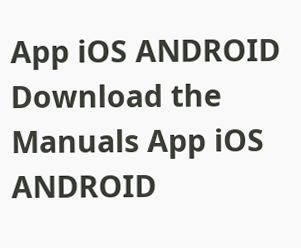App iOS ANDROID
Download the Manuals App iOS ANDROID